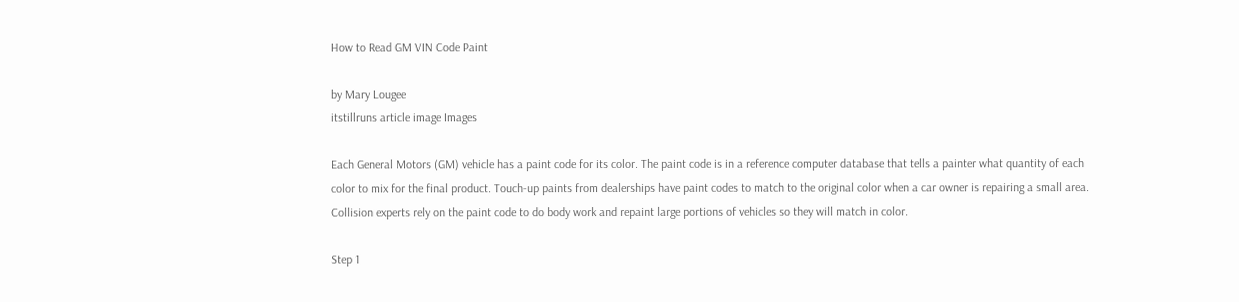How to Read GM VIN Code Paint

by Mary Lougee
itstillruns article image Images

Each General Motors (GM) vehicle has a paint code for its color. The paint code is in a reference computer database that tells a painter what quantity of each color to mix for the final product. Touch-up paints from dealerships have paint codes to match to the original color when a car owner is repairing a small area. Collision experts rely on the paint code to do body work and repaint large portions of vehicles so they will match in color.

Step 1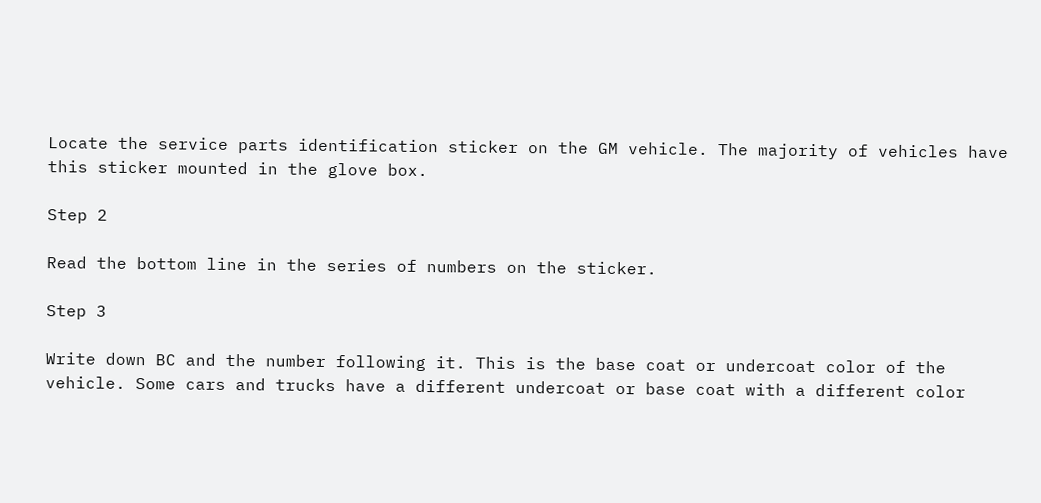Locate the service parts identification sticker on the GM vehicle. The majority of vehicles have this sticker mounted in the glove box.

Step 2

Read the bottom line in the series of numbers on the sticker.

Step 3

Write down BC and the number following it. This is the base coat or undercoat color of the vehicle. Some cars and trucks have a different undercoat or base coat with a different color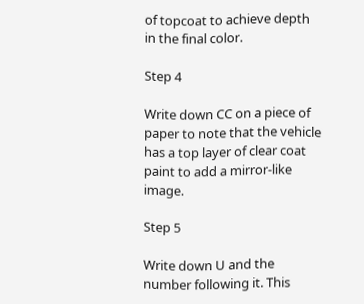of topcoat to achieve depth in the final color.

Step 4

Write down CC on a piece of paper to note that the vehicle has a top layer of clear coat paint to add a mirror-like image.

Step 5

Write down U and the number following it. This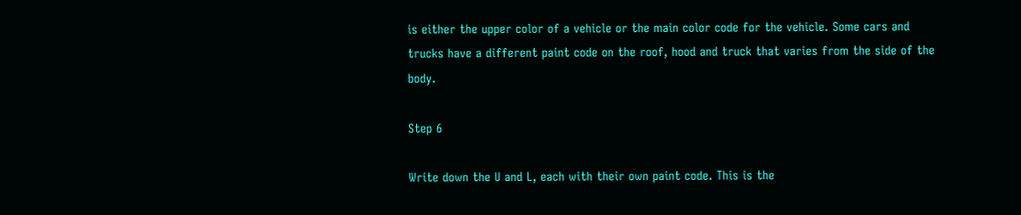is either the upper color of a vehicle or the main color code for the vehicle. Some cars and trucks have a different paint code on the roof, hood and truck that varies from the side of the body.

Step 6

Write down the U and L, each with their own paint code. This is the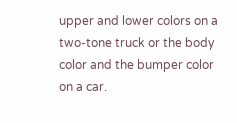upper and lower colors on a two-tone truck or the body color and the bumper color on a car.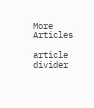More Articles

article divider